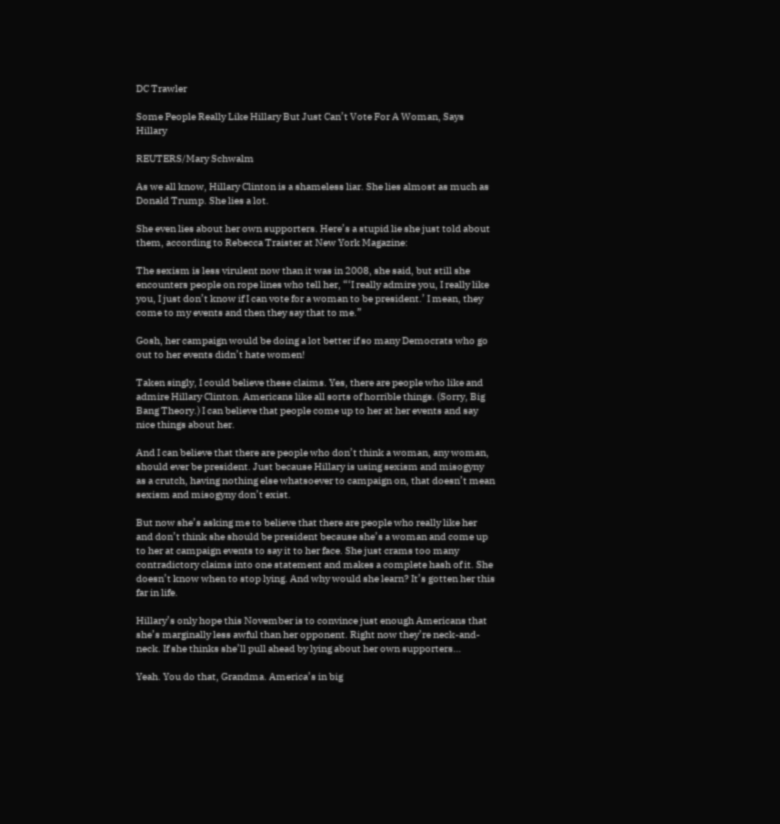DC Trawler

Some People Really Like Hillary But Just Can’t Vote For A Woman, Says Hillary

REUTERS/Mary Schwalm

As we all know, Hillary Clinton is a shameless liar. She lies almost as much as Donald Trump. She lies a lot.

She even lies about her own supporters. Here’s a stupid lie she just told about them, according to Rebecca Traister at New York Magazine:

The sexism is less virulent now than it was in 2008, she said, but still she encounters people on rope lines who tell her, “‘I really admire you, I really like you, I just don’t know if I can vote for a woman to be president.’ I mean, they come to my events and then they say that to me.”

Gosh, her campaign would be doing a lot better if so many Democrats who go out to her events didn’t hate women!

Taken singly, I could believe these claims. Yes, there are people who like and admire Hillary Clinton. Americans like all sorts of horrible things. (Sorry, Big Bang Theory.) I can believe that people come up to her at her events and say nice things about her.

And I can believe that there are people who don’t think a woman, any woman, should ever be president. Just because Hillary is using sexism and misogyny as a crutch, having nothing else whatsoever to campaign on, that doesn’t mean sexism and misogyny don’t exist.

But now she’s asking me to believe that there are people who really like her and don’t think she should be president because she’s a woman and come up to her at campaign events to say it to her face. She just crams too many contradictory claims into one statement and makes a complete hash of it. She doesn’t know when to stop lying. And why would she learn? It’s gotten her this far in life.

Hillary’s only hope this November is to convince just enough Americans that she’s marginally less awful than her opponent. Right now they’re neck-and-neck. If she thinks she’ll pull ahead by lying about her own supporters…

Yeah. You do that, Grandma. America’s in big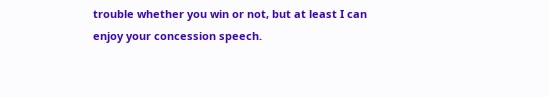trouble whether you win or not, but at least I can enjoy your concession speech.